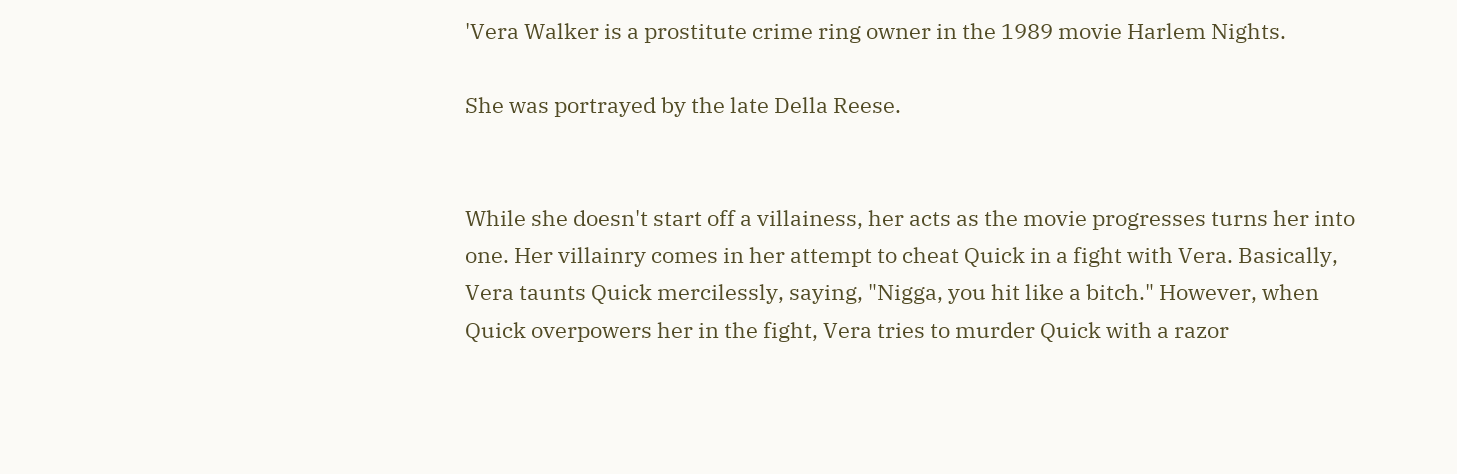'Vera Walker is a prostitute crime ring owner in the 1989 movie Harlem Nights.

She was portrayed by the late Della Reese.


While she doesn't start off a villainess, her acts as the movie progresses turns her into one. Her villainry comes in her attempt to cheat Quick in a fight with Vera. Basically, Vera taunts Quick mercilessly, saying, "Nigga, you hit like a bitch." However, when Quick overpowers her in the fight, Vera tries to murder Quick with a razor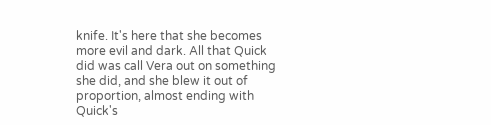knife. It's here that she becomes more evil and dark. All that Quick did was call Vera out on something she did, and she blew it out of proportion, almost ending with Quick's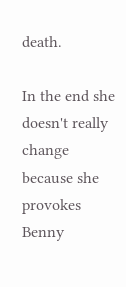death.

In the end she doesn't really change because she provokes Benny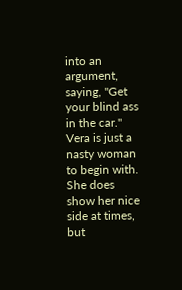into an argument, saying, "Get your blind ass in the car." Vera is just a nasty woman to begin with. She does show her nice side at times, but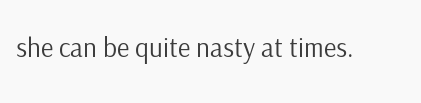she can be quite nasty at times.